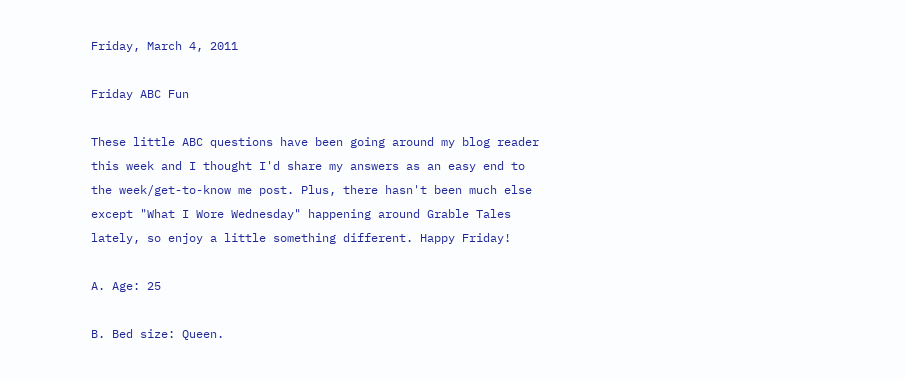Friday, March 4, 2011

Friday ABC Fun

These little ABC questions have been going around my blog reader this week and I thought I'd share my answers as an easy end to the week/get-to-know me post. Plus, there hasn't been much else except "What I Wore Wednesday" happening around Grable Tales lately, so enjoy a little something different. Happy Friday!

A. Age: 25

B. Bed size: Queen.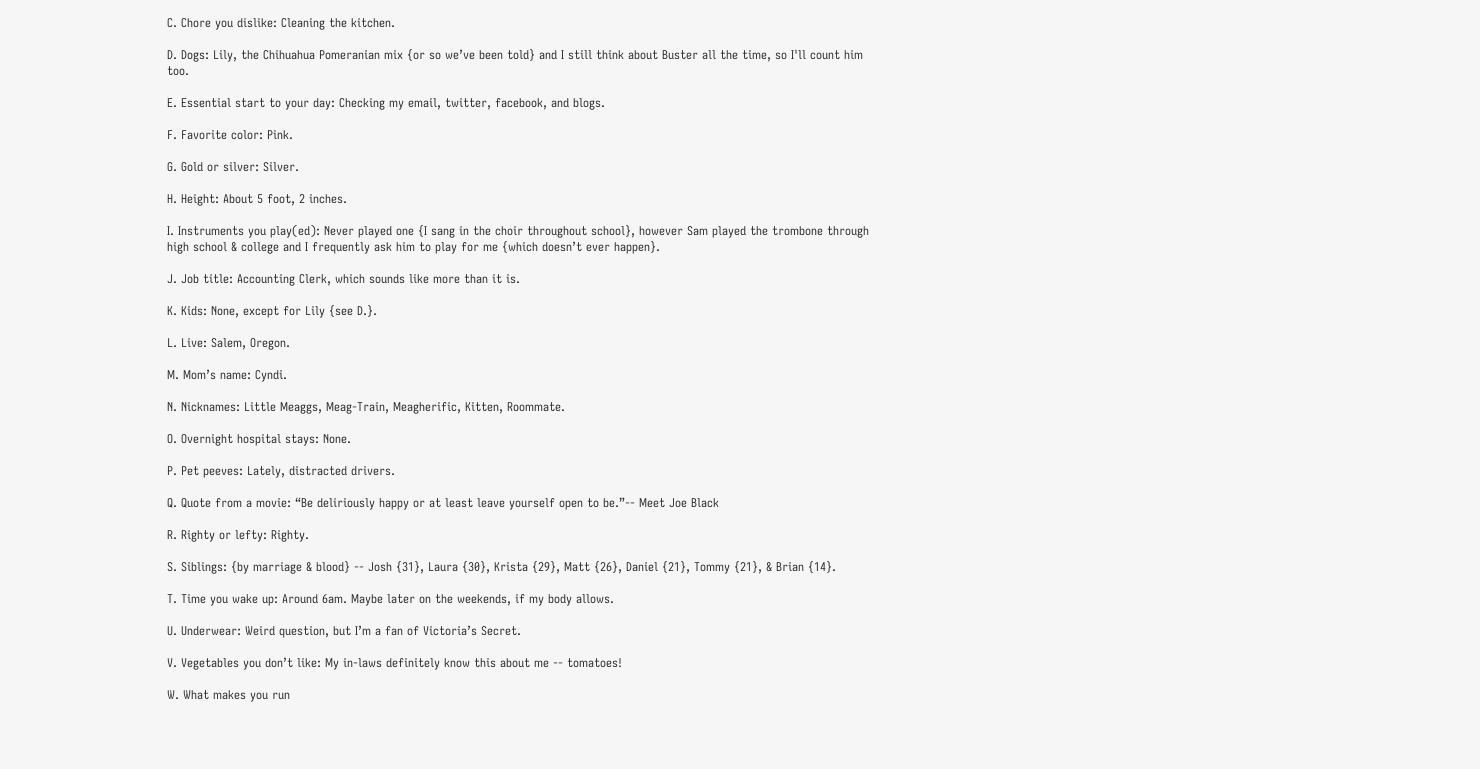C. Chore you dislike: Cleaning the kitchen.

D. Dogs: Lily, the Chihuahua Pomeranian mix {or so we’ve been told} and I still think about Buster all the time, so I'll count him too.

E. Essential start to your day: Checking my email, twitter, facebook, and blogs.

F. Favorite color: Pink.

G. Gold or silver: Silver.

H. Height: About 5 foot, 2 inches.

I. Instruments you play(ed): Never played one {I sang in the choir throughout school}, however Sam played the trombone through high school & college and I frequently ask him to play for me {which doesn’t ever happen}.

J. Job title: Accounting Clerk, which sounds like more than it is.

K. Kids: None, except for Lily {see D.}.

L. Live: Salem, Oregon.

M. Mom’s name: Cyndi.

N. Nicknames: Little Meaggs, Meag-Train, Meagherific, Kitten, Roommate.

O. Overnight hospital stays: None.

P. Pet peeves: Lately, distracted drivers.

Q. Quote from a movie: “Be deliriously happy or at least leave yourself open to be.”-- Meet Joe Black

R. Righty or lefty: Righty.

S. Siblings: {by marriage & blood} -- Josh {31}, Laura {30}, Krista {29}, Matt {26}, Daniel {21}, Tommy {21}, & Brian {14}.

T. Time you wake up: Around 6am. Maybe later on the weekends, if my body allows.

U. Underwear: Weird question, but I’m a fan of Victoria’s Secret.

V. Vegetables you don’t like: My in-laws definitely know this about me -- tomatoes!

W. What makes you run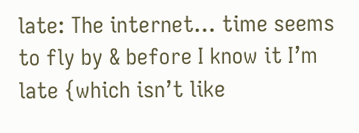late: The internet… time seems to fly by & before I know it I’m late {which isn’t like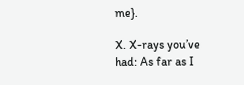me}.

X. X-rays you’ve had: As far as I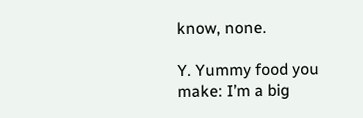know, none.

Y. Yummy food you make: I’m a big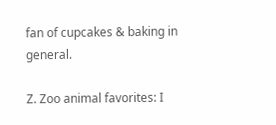fan of cupcakes & baking in general.

Z. Zoo animal favorites: I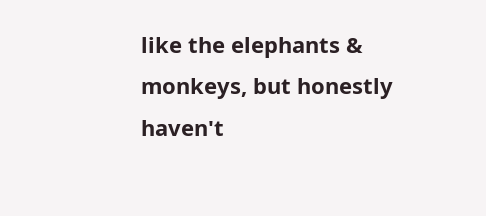like the elephants & monkeys, but honestly haven't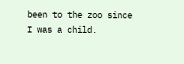been to the zoo since I was a child.